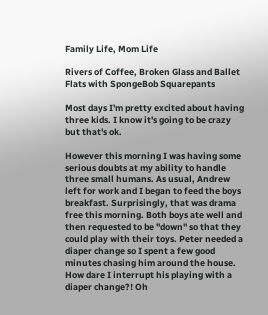Family Life, Mom Life

Rivers of Coffee, Broken Glass and Ballet Flats with SpongeBob Squarepants

Most days I'm pretty excited about having three kids. I know it's going to be crazy but that's ok.

However this morning I was having some serious doubts at my ability to handle three small humans. As usual, Andrew left for work and I began to feed the boys breakfast. Surprisingly, that was drama free this morning. Both boys ate well and then requested to be "down" so that they could play with their toys. Peter needed a diaper change so I spent a few good minutes chasing him around the house. How dare I interrupt his playing with a diaper change?! Oh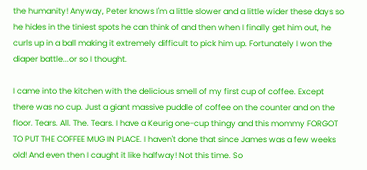the humanity! Anyway, Peter knows I'm a little slower and a little wider these days so he hides in the tiniest spots he can think of and then when I finally get him out, he curls up in a ball making it extremely difficult to pick him up. Fortunately I won the diaper battle...or so I thought.

I came into the kitchen with the delicious smell of my first cup of coffee. Except there was no cup. Just a giant massive puddle of coffee on the counter and on the floor. Tears. All. The. Tears. I have a Keurig one-cup thingy and this mommy FORGOT TO PUT THE COFFEE MUG IN PLACE. I haven't done that since James was a few weeks old! And even then I caught it like halfway! Not this time. So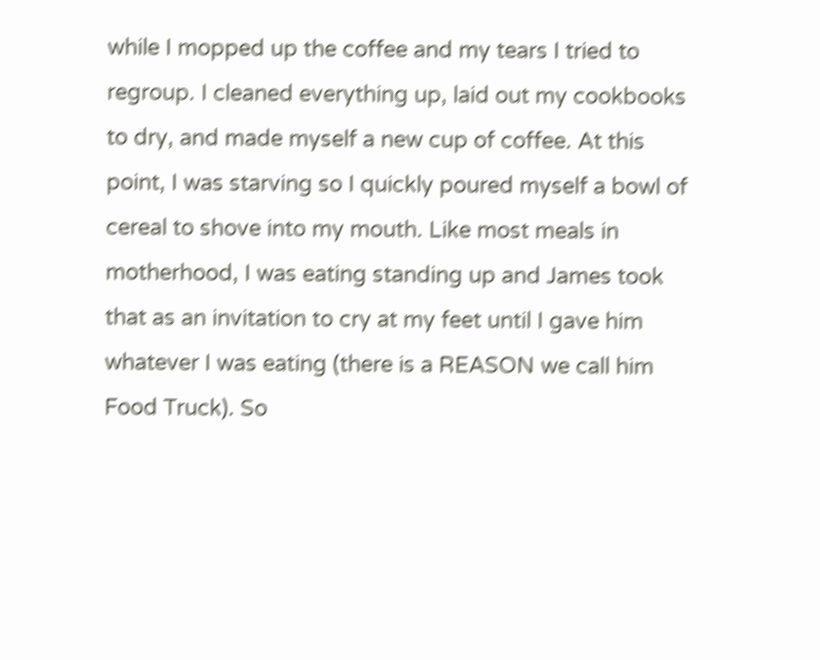while I mopped up the coffee and my tears I tried to regroup. I cleaned everything up, laid out my cookbooks to dry, and made myself a new cup of coffee. At this point, I was starving so I quickly poured myself a bowl of cereal to shove into my mouth. Like most meals in motherhood, I was eating standing up and James took that as an invitation to cry at my feet until I gave him whatever I was eating (there is a REASON we call him Food Truck). So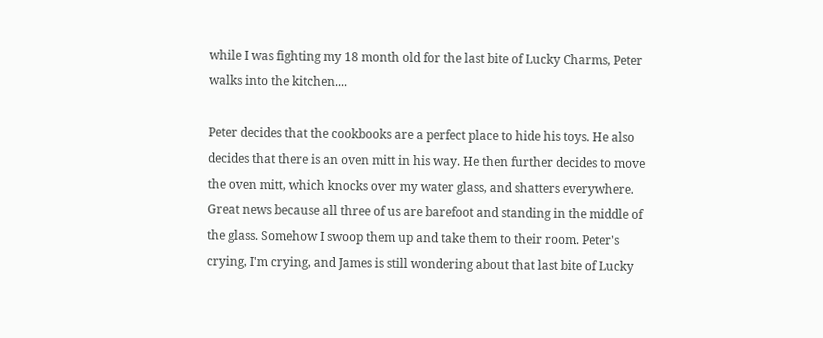while I was fighting my 18 month old for the last bite of Lucky Charms, Peter walks into the kitchen....

Peter decides that the cookbooks are a perfect place to hide his toys. He also decides that there is an oven mitt in his way. He then further decides to move the oven mitt, which knocks over my water glass, and shatters everywhere. Great news because all three of us are barefoot and standing in the middle of the glass. Somehow I swoop them up and take them to their room. Peter's crying, I'm crying, and James is still wondering about that last bite of Lucky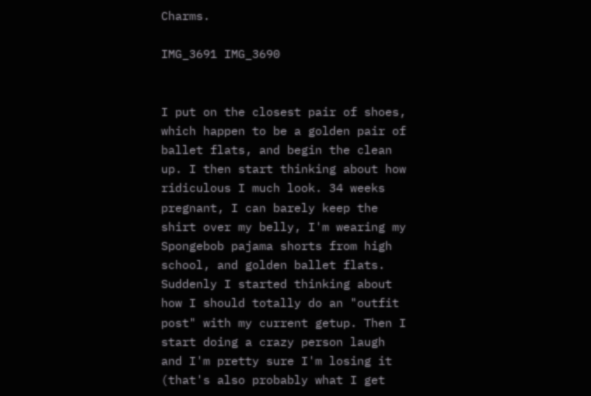Charms.

IMG_3691 IMG_3690


I put on the closest pair of shoes, which happen to be a golden pair of ballet flats, and begin the clean up. I then start thinking about how ridiculous I much look. 34 weeks pregnant, I can barely keep the shirt over my belly, I'm wearing my Spongebob pajama shorts from high school, and golden ballet flats. Suddenly I started thinking about how I should totally do an "outfit post" with my current getup. Then I start doing a crazy person laugh and I'm pretty sure I'm losing it (that's also probably what I get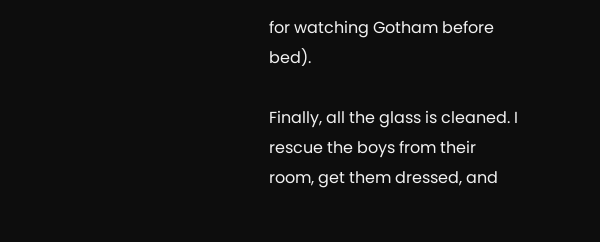for watching Gotham before bed).

Finally, all the glass is cleaned. I rescue the boys from their room, get them dressed, and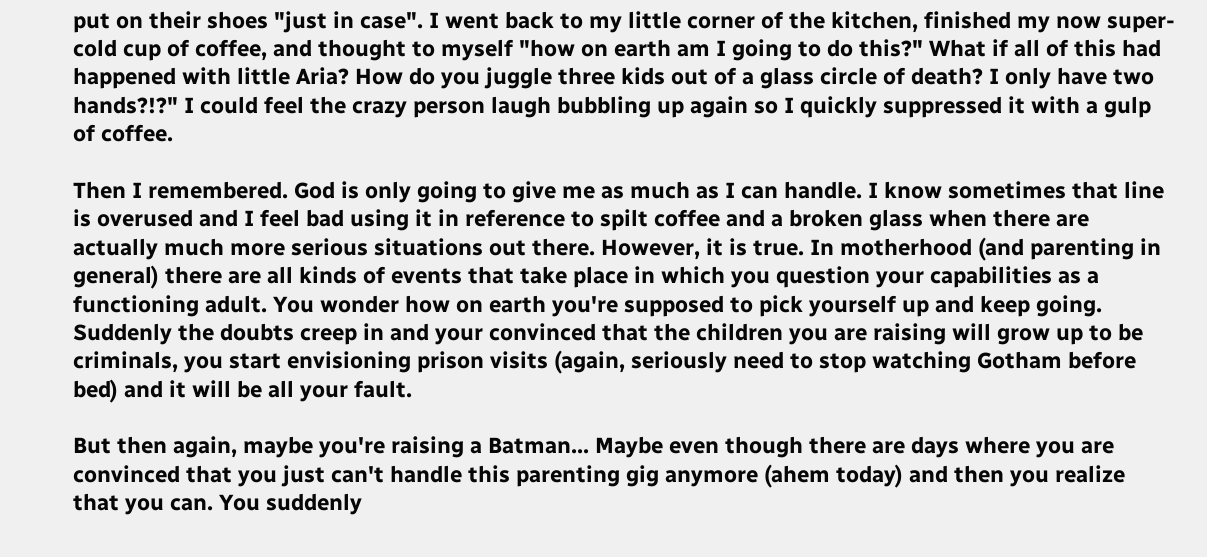put on their shoes "just in case". I went back to my little corner of the kitchen, finished my now super-cold cup of coffee, and thought to myself "how on earth am I going to do this?" What if all of this had happened with little Aria? How do you juggle three kids out of a glass circle of death? I only have two hands?!?" I could feel the crazy person laugh bubbling up again so I quickly suppressed it with a gulp of coffee.

Then I remembered. God is only going to give me as much as I can handle. I know sometimes that line is overused and I feel bad using it in reference to spilt coffee and a broken glass when there are actually much more serious situations out there. However, it is true. In motherhood (and parenting in general) there are all kinds of events that take place in which you question your capabilities as a functioning adult. You wonder how on earth you're supposed to pick yourself up and keep going. Suddenly the doubts creep in and your convinced that the children you are raising will grow up to be criminals, you start envisioning prison visits (again, seriously need to stop watching Gotham before bed) and it will be all your fault.

But then again, maybe you're raising a Batman... Maybe even though there are days where you are convinced that you just can't handle this parenting gig anymore (ahem today) and then you realize that you can. You suddenly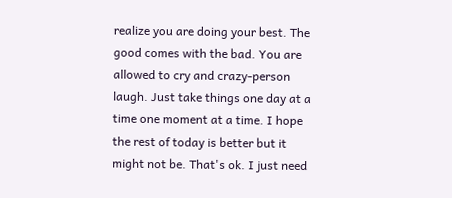realize you are doing your best. The good comes with the bad. You are allowed to cry and crazy-person laugh. Just take things one day at a time one moment at a time. I hope the rest of today is better but it might not be. That's ok. I just need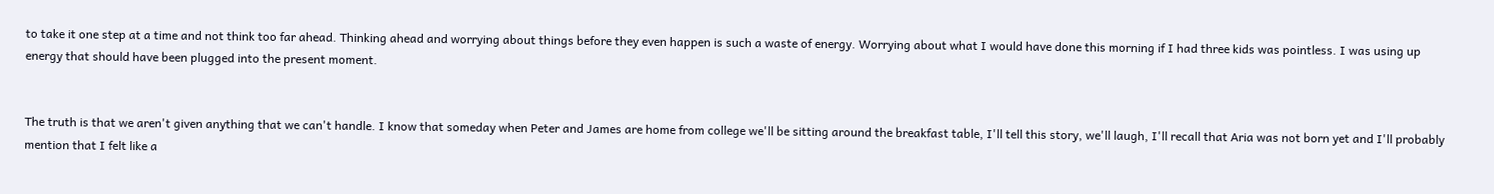to take it one step at a time and not think too far ahead. Thinking ahead and worrying about things before they even happen is such a waste of energy. Worrying about what I would have done this morning if I had three kids was pointless. I was using up energy that should have been plugged into the present moment.


The truth is that we aren't given anything that we can't handle. I know that someday when Peter and James are home from college we'll be sitting around the breakfast table, I'll tell this story, we'll laugh, I'll recall that Aria was not born yet and I'll probably mention that I felt like a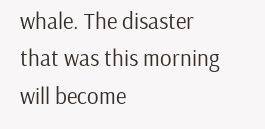whale. The disaster that was this morning will become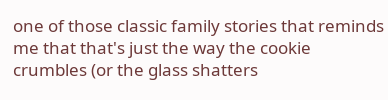one of those classic family stories that reminds me that that's just the way the cookie crumbles (or the glass shatters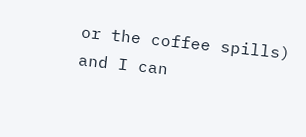or the coffee spills) and I can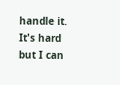handle it. It's hard but I can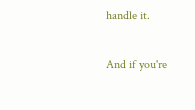handle it.

And if you're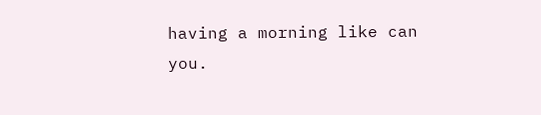having a morning like can you.